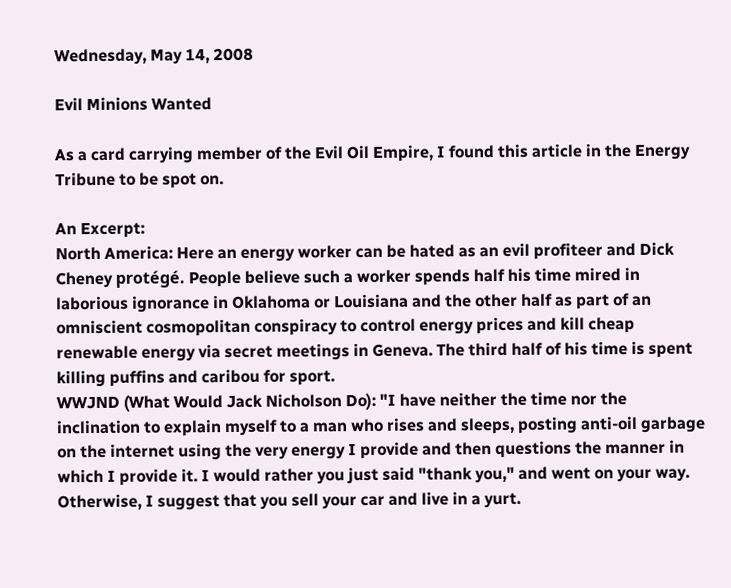Wednesday, May 14, 2008

Evil Minions Wanted

As a card carrying member of the Evil Oil Empire, I found this article in the Energy Tribune to be spot on.

An Excerpt:
North America: Here an energy worker can be hated as an evil profiteer and Dick Cheney protégé. People believe such a worker spends half his time mired in laborious ignorance in Oklahoma or Louisiana and the other half as part of an omniscient cosmopolitan conspiracy to control energy prices and kill cheap renewable energy via secret meetings in Geneva. The third half of his time is spent killing puffins and caribou for sport.
WWJND (What Would Jack Nicholson Do): "I have neither the time nor the inclination to explain myself to a man who rises and sleeps, posting anti-oil garbage on the internet using the very energy I provide and then questions the manner in which I provide it. I would rather you just said "thank you," and went on your way. Otherwise, I suggest that you sell your car and live in a yurt.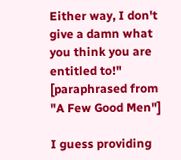Either way, I don't give a damn what you think you are entitled to!" [paraphrased from "A Few Good Men"]

I guess providing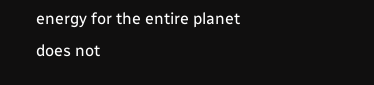energy for the entire planet does not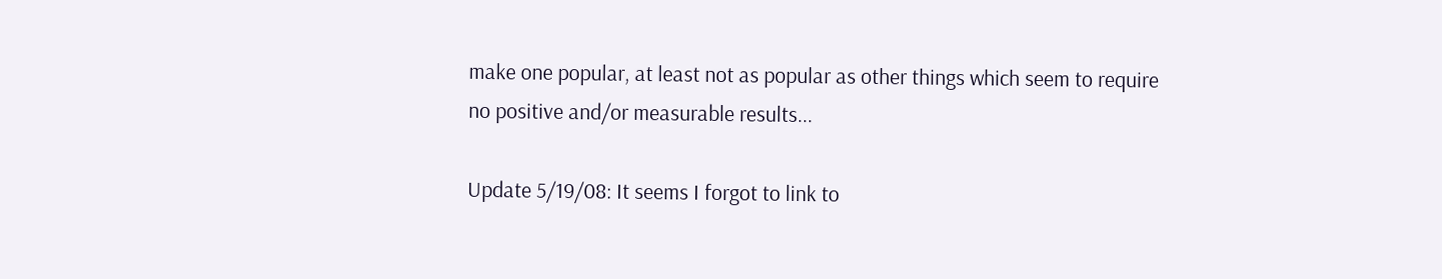make one popular, at least not as popular as other things which seem to require no positive and/or measurable results...

Update 5/19/08: It seems I forgot to link to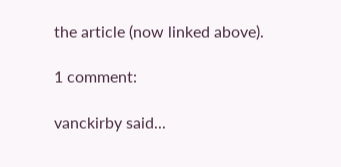the article (now linked above).

1 comment:

vanckirby said...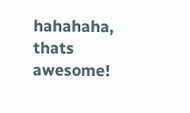hahahaha, thats awesome!